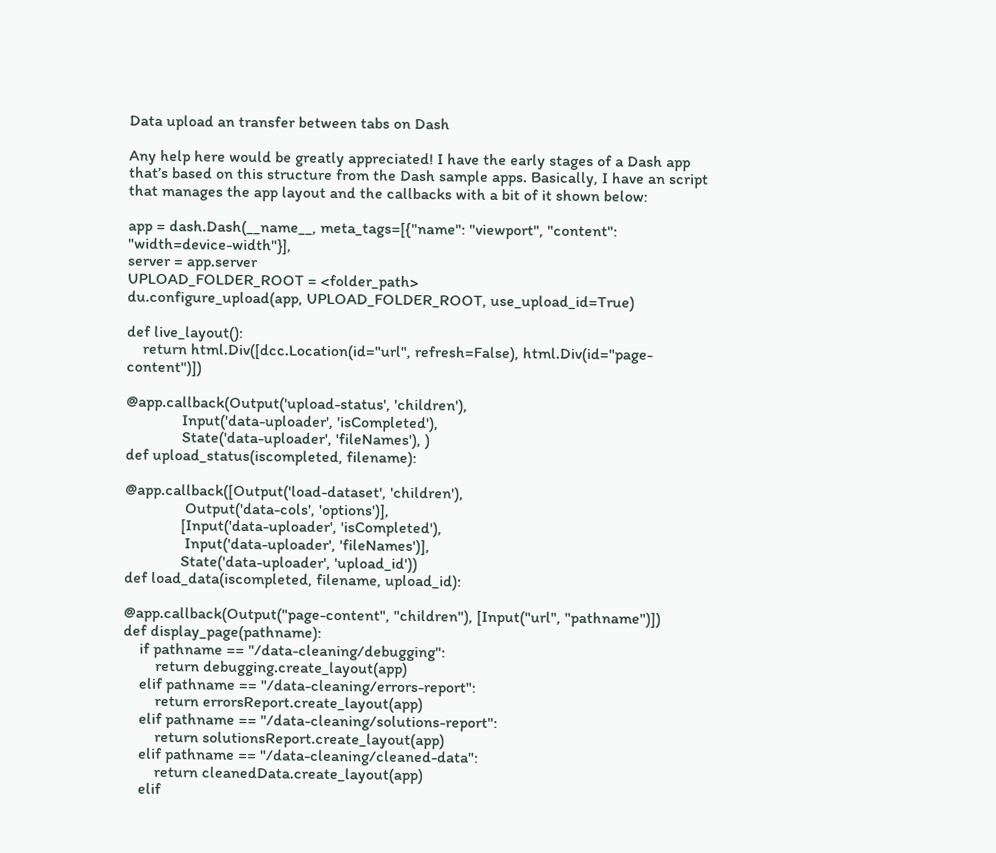Data upload an transfer between tabs on Dash

Any help here would be greatly appreciated! I have the early stages of a Dash app that’s based on this structure from the Dash sample apps. Basically, I have an script that manages the app layout and the callbacks with a bit of it shown below:

app = dash.Dash(__name__, meta_tags=[{"name": "viewport", "content": "width=device-width"}],
server = app.server
UPLOAD_FOLDER_ROOT = <folder_path>
du.configure_upload(app, UPLOAD_FOLDER_ROOT, use_upload_id=True)

def live_layout():
    return html.Div([dcc.Location(id="url", refresh=False), html.Div(id="page-content")])

@app.callback(Output('upload-status', 'children'),
              Input('data-uploader', 'isCompleted'),
              State('data-uploader', 'fileNames'), )
def upload_status(iscompleted, filename):

@app.callback([Output('load-dataset', 'children'),
               Output('data-cols', 'options')],
              [Input('data-uploader', 'isCompleted'),
               Input('data-uploader', 'fileNames')],
              State('data-uploader', 'upload_id'))
def load_data(iscompleted, filename, upload_id):

@app.callback(Output("page-content", "children"), [Input("url", "pathname")])
def display_page(pathname):
    if pathname == "/data-cleaning/debugging":
        return debugging.create_layout(app)
    elif pathname == "/data-cleaning/errors-report":
        return errorsReport.create_layout(app)
    elif pathname == "/data-cleaning/solutions-report":
        return solutionsReport.create_layout(app)
    elif pathname == "/data-cleaning/cleaned-data":
        return cleanedData.create_layout(app)
    elif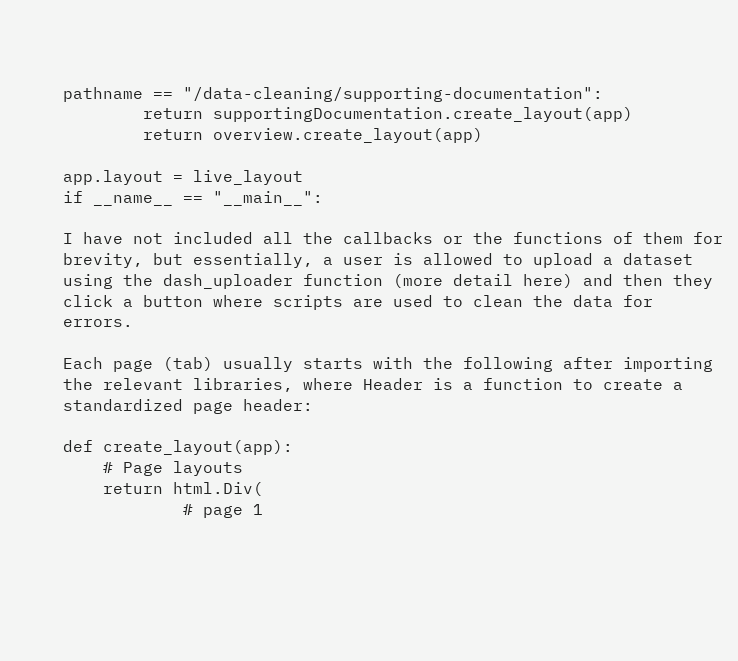pathname == "/data-cleaning/supporting-documentation":
        return supportingDocumentation.create_layout(app)
        return overview.create_layout(app)

app.layout = live_layout
if __name__ == "__main__":

I have not included all the callbacks or the functions of them for brevity, but essentially, a user is allowed to upload a dataset using the dash_uploader function (more detail here) and then they click a button where scripts are used to clean the data for errors.

Each page (tab) usually starts with the following after importing the relevant libraries, where Header is a function to create a standardized page header:

def create_layout(app):
    # Page layouts
    return html.Div(
            # page 1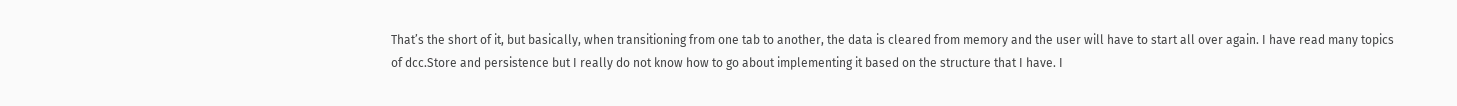That’s the short of it, but basically, when transitioning from one tab to another, the data is cleared from memory and the user will have to start all over again. I have read many topics of dcc.Store and persistence but I really do not know how to go about implementing it based on the structure that I have. I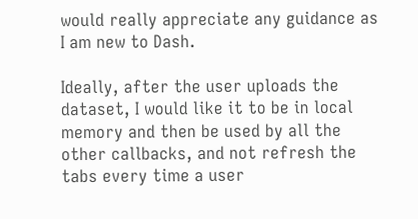would really appreciate any guidance as I am new to Dash.

Ideally, after the user uploads the dataset, I would like it to be in local memory and then be used by all the other callbacks, and not refresh the tabs every time a user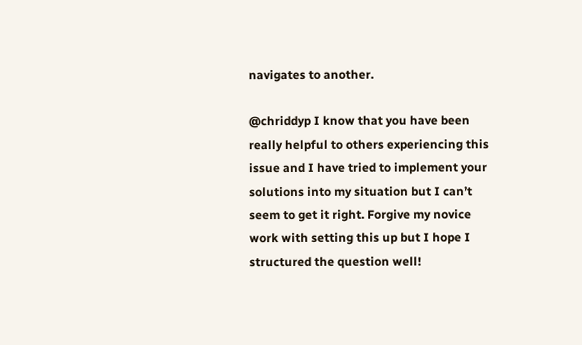navigates to another.

@chriddyp I know that you have been really helpful to others experiencing this issue and I have tried to implement your solutions into my situation but I can’t seem to get it right. Forgive my novice work with setting this up but I hope I structured the question well!